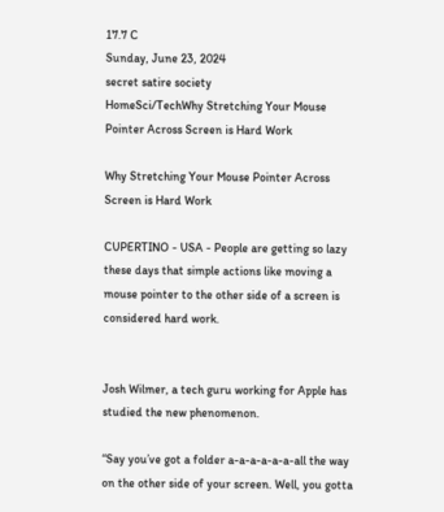17.7 C
Sunday, June 23, 2024
secret satire society
HomeSci/TechWhy Stretching Your Mouse Pointer Across Screen is Hard Work

Why Stretching Your Mouse Pointer Across Screen is Hard Work

CUPERTINO - USA - People are getting so lazy these days that simple actions like moving a mouse pointer to the other side of a screen is considered hard work.


Josh Wilmer, a tech guru working for Apple has studied the new phenomenon.

“Say you’ve got a folder a-a-a-a-a-a-all the way on the other side of your screen. Well, you gotta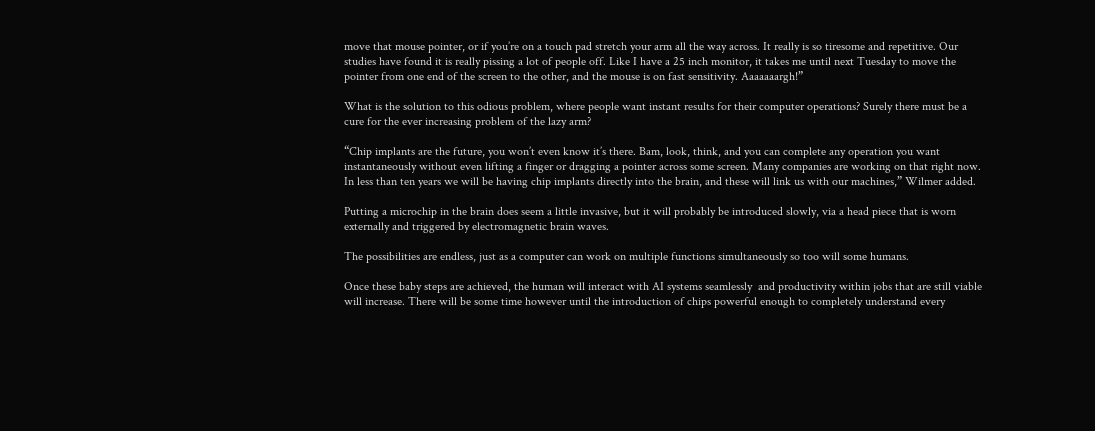move that mouse pointer, or if you’re on a touch pad stretch your arm all the way across. It really is so tiresome and repetitive. Our studies have found it is really pissing a lot of people off. Like I have a 25 inch monitor, it takes me until next Tuesday to move the pointer from one end of the screen to the other, and the mouse is on fast sensitivity. Aaaaaaargh!”

What is the solution to this odious problem, where people want instant results for their computer operations? Surely there must be a cure for the ever increasing problem of the lazy arm?

“Chip implants are the future, you won’t even know it’s there. Bam, look, think, and you can complete any operation you want instantaneously without even lifting a finger or dragging a pointer across some screen. Many companies are working on that right now. In less than ten years we will be having chip implants directly into the brain, and these will link us with our machines,” Wilmer added.

Putting a microchip in the brain does seem a little invasive, but it will probably be introduced slowly, via a head piece that is worn externally and triggered by electromagnetic brain waves.

The possibilities are endless, just as a computer can work on multiple functions simultaneously so too will some humans.

Once these baby steps are achieved, the human will interact with AI systems seamlessly  and productivity within jobs that are still viable will increase. There will be some time however until the introduction of chips powerful enough to completely understand every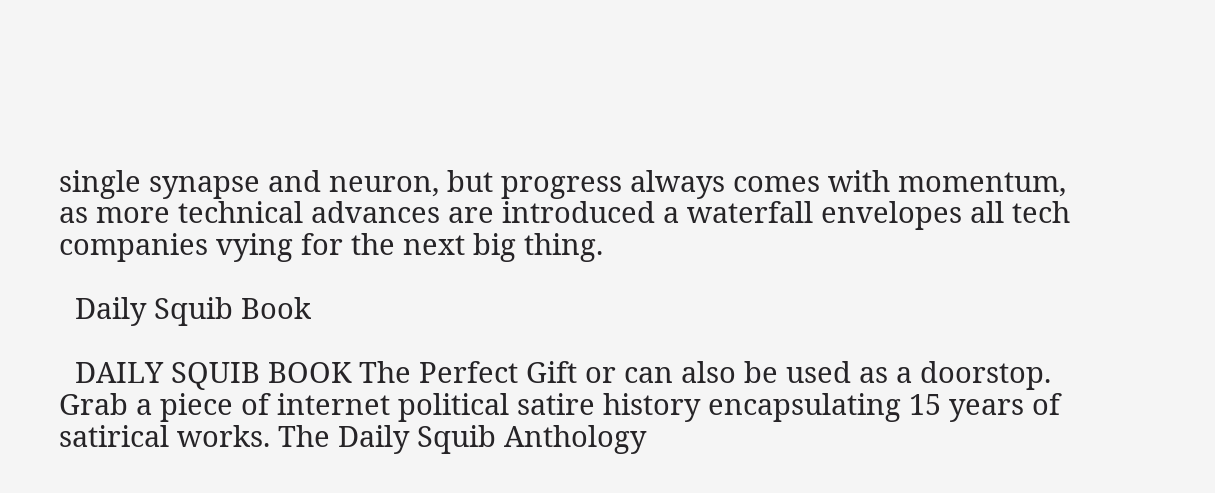single synapse and neuron, but progress always comes with momentum, as more technical advances are introduced a waterfall envelopes all tech companies vying for the next big thing.

  Daily Squib Book

  DAILY SQUIB BOOK The Perfect Gift or can also be used as a doorstop. Grab a piece of internet political satire history encapsulating 15 years of satirical works. The Daily Squib Anthology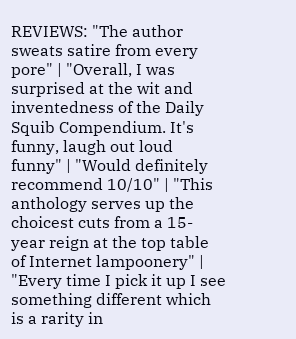REVIEWS: "The author sweats satire from every pore" | "Overall, I was surprised at the wit and inventedness of the Daily Squib Compendium. It's funny, laugh out loud funny" | "Would definitely recommend 10/10" | "This anthology serves up the choicest cuts from a 15-year reign at the top table of Internet lampoonery" | "Every time I pick it up I see something different which is a rarity in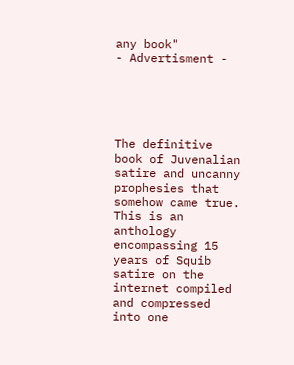any book"
- Advertisment -





The definitive book of Juvenalian satire and uncanny prophesies that somehow came true. This is an anthology encompassing 15 years of Squib satire on the internet compiled and compressed into one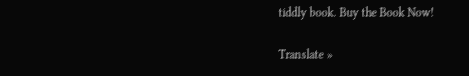tiddly book. Buy the Book Now!

Translate »